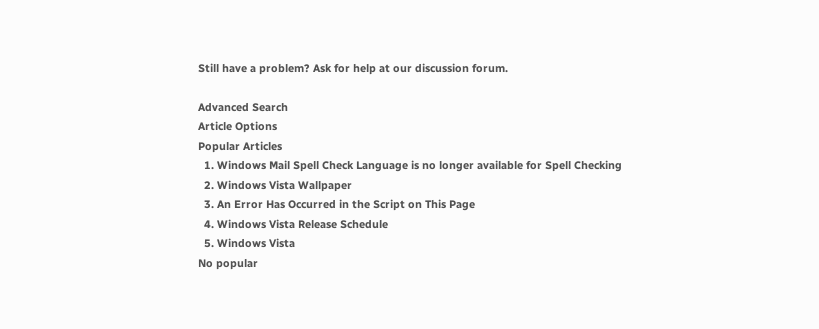Still have a problem? Ask for help at our discussion forum.

Advanced Search
Article Options
Popular Articles
  1. Windows Mail Spell Check Language is no longer available for Spell Checking
  2. Windows Vista Wallpaper
  3. An Error Has Occurred in the Script on This Page
  4. Windows Vista Release Schedule
  5. Windows Vista
No popular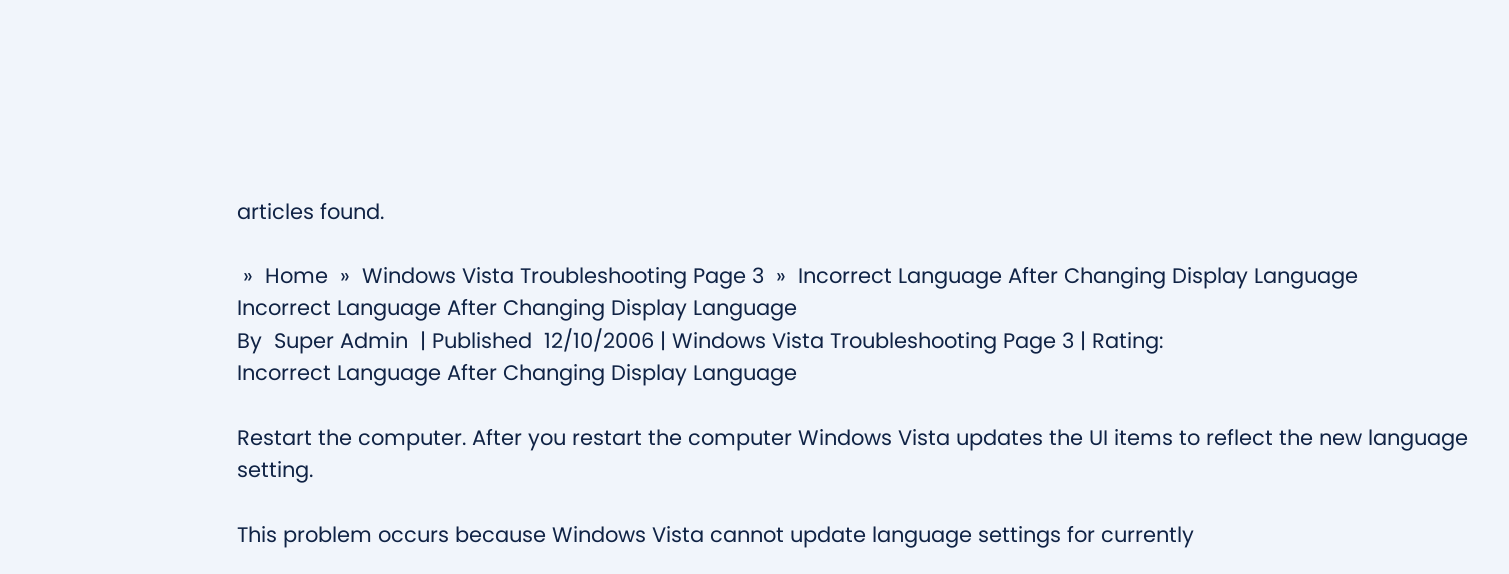articles found.

 »  Home  »  Windows Vista Troubleshooting Page 3  »  Incorrect Language After Changing Display Language
Incorrect Language After Changing Display Language
By  Super Admin  | Published  12/10/2006 | Windows Vista Troubleshooting Page 3 | Rating:
Incorrect Language After Changing Display Language

Restart the computer. After you restart the computer Windows Vista updates the UI items to reflect the new language setting.

This problem occurs because Windows Vista cannot update language settings for currently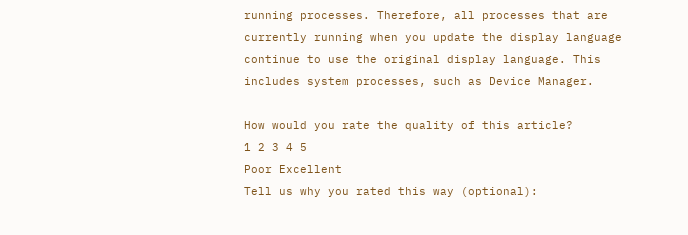running processes. Therefore, all processes that are currently running when you update the display language continue to use the original display language. This includes system processes, such as Device Manager.

How would you rate the quality of this article?
1 2 3 4 5
Poor Excellent
Tell us why you rated this way (optional):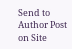Send to Author Post on Site